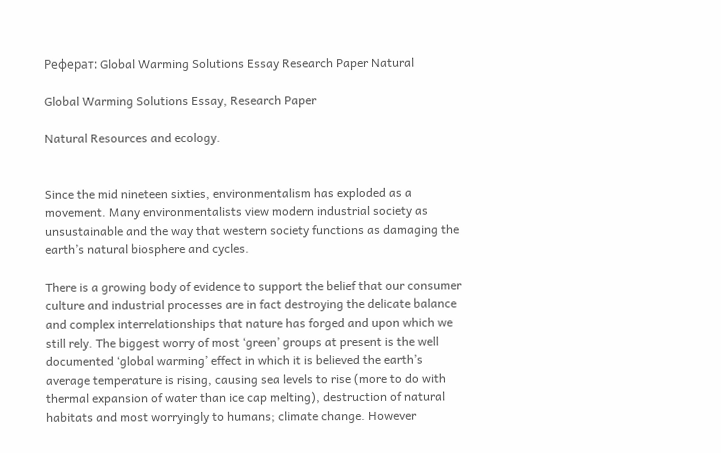Реферат: Global Warming Solutions Essay Research Paper Natural

Global Warming Solutions Essay, Research Paper

Natural Resources and ecology.


Since the mid nineteen sixties, environmentalism has exploded as a movement. Many environmentalists view modern industrial society as unsustainable and the way that western society functions as damaging the earth’s natural biosphere and cycles.

There is a growing body of evidence to support the belief that our consumer culture and industrial processes are in fact destroying the delicate balance and complex interrelationships that nature has forged and upon which we still rely. The biggest worry of most ‘green’ groups at present is the well documented ‘global warming’ effect in which it is believed the earth’s average temperature is rising, causing sea levels to rise (more to do with thermal expansion of water than ice cap melting), destruction of natural habitats and most worryingly to humans; climate change. However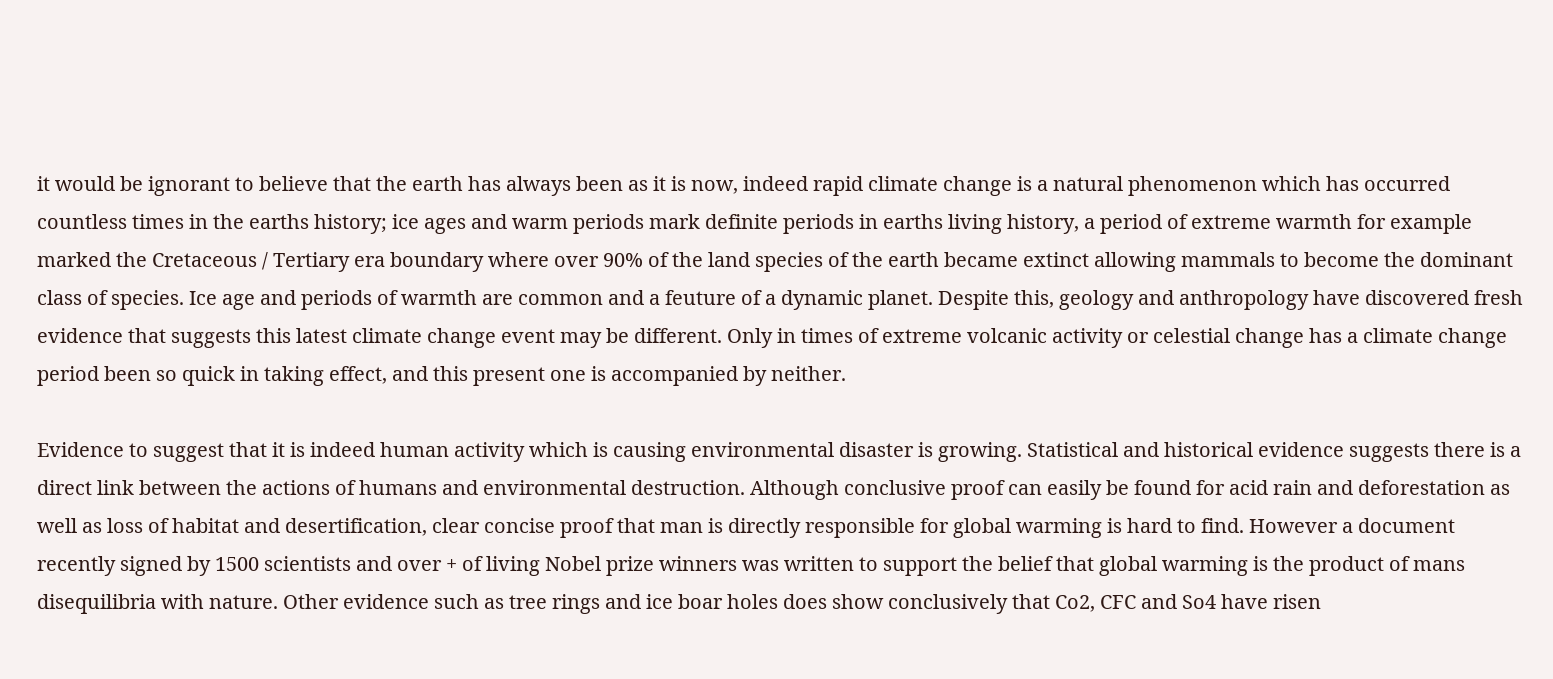it would be ignorant to believe that the earth has always been as it is now, indeed rapid climate change is a natural phenomenon which has occurred countless times in the earths history; ice ages and warm periods mark definite periods in earths living history, a period of extreme warmth for example marked the Cretaceous / Tertiary era boundary where over 90% of the land species of the earth became extinct allowing mammals to become the dominant class of species. Ice age and periods of warmth are common and a feuture of a dynamic planet. Despite this, geology and anthropology have discovered fresh evidence that suggests this latest climate change event may be different. Only in times of extreme volcanic activity or celestial change has a climate change period been so quick in taking effect, and this present one is accompanied by neither.

Evidence to suggest that it is indeed human activity which is causing environmental disaster is growing. Statistical and historical evidence suggests there is a direct link between the actions of humans and environmental destruction. Although conclusive proof can easily be found for acid rain and deforestation as well as loss of habitat and desertification, clear concise proof that man is directly responsible for global warming is hard to find. However a document recently signed by 1500 scientists and over + of living Nobel prize winners was written to support the belief that global warming is the product of mans disequilibria with nature. Other evidence such as tree rings and ice boar holes does show conclusively that Co2, CFC and So4 have risen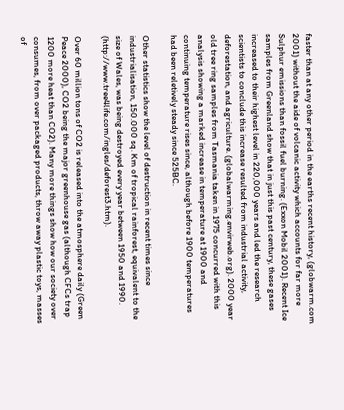faster than at any other period in the earths recent history, (globwarm.com 2001) without the aide of volcanic activity which accounts for far more Sulphur emissions than fossil fuel burning. (Exxon Mobil 2001). Recent Ice samples from Greenland show that in just this past century, these gases increased to their highest level in 220,000 years and led the research scientists to conclude this increase resulted from industrial activity, deforestation, and agriculture. (globalwarming.envirweb.org). 2000 year old tree ring samples from Tasmania taken in 1975 concurred with this analysis showing a marked increase in temperature at 1900 and continuing temperature rises since, although before 1900 temperatures had been reletively steady since 525BC.

Other statistics show the level of destruction in recent times since industrialisation, 150.000 sq. Km of tropical rainforest, equivalent to the size of Wales, was being destroyed every year between 1950 and 1990. (http://www.tree4life.com/ingles/deforest3.htm).

Over 60 million tons of CO2 is released into the atmosphere daily (Green Peace 2000), CO2 being the major greenhouse gas (although CFCs trap 1200 more heat than CO2). Many more things show how our society over consumes, from over packaged products, throw away plastic toys, masses of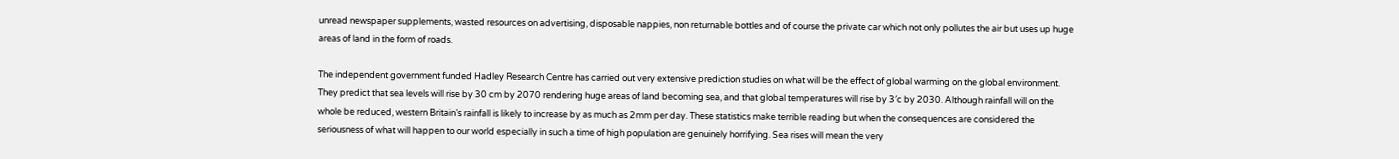unread newspaper supplements, wasted resources on advertising, disposable nappies, non returnable bottles and of course the private car which not only pollutes the air but uses up huge areas of land in the form of roads.

The independent government funded Hadley Research Centre has carried out very extensive prediction studies on what will be the effect of global warming on the global environment. They predict that sea levels will rise by 30 cm by 2070 rendering huge areas of land becoming sea, and that global temperatures will rise by 3′c by 2030. Although rainfall will on the whole be reduced, western Britain’s rainfall is likely to increase by as much as 2mm per day. These statistics make terrible reading but when the consequences are considered the seriousness of what will happen to our world especially in such a time of high population are genuinely horrifying. Sea rises will mean the very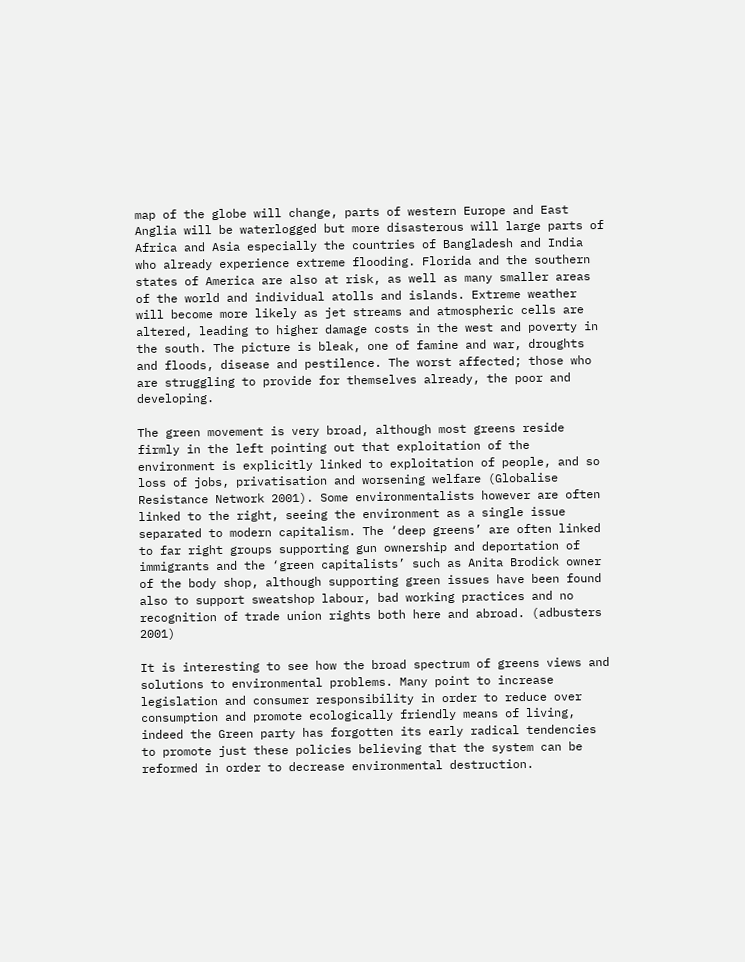map of the globe will change, parts of western Europe and East Anglia will be waterlogged but more disasterous will large parts of Africa and Asia especially the countries of Bangladesh and India who already experience extreme flooding. Florida and the southern states of America are also at risk, as well as many smaller areas of the world and individual atolls and islands. Extreme weather will become more likely as jet streams and atmospheric cells are altered, leading to higher damage costs in the west and poverty in the south. The picture is bleak, one of famine and war, droughts and floods, disease and pestilence. The worst affected; those who are struggling to provide for themselves already, the poor and developing.

The green movement is very broad, although most greens reside firmly in the left pointing out that exploitation of the environment is explicitly linked to exploitation of people, and so loss of jobs, privatisation and worsening welfare (Globalise Resistance Network 2001). Some environmentalists however are often linked to the right, seeing the environment as a single issue separated to modern capitalism. The ‘deep greens’ are often linked to far right groups supporting gun ownership and deportation of immigrants and the ‘green capitalists’ such as Anita Brodick owner of the body shop, although supporting green issues have been found also to support sweatshop labour, bad working practices and no recognition of trade union rights both here and abroad. (adbusters 2001)

It is interesting to see how the broad spectrum of greens views and solutions to environmental problems. Many point to increase legislation and consumer responsibility in order to reduce over consumption and promote ecologically friendly means of living, indeed the Green party has forgotten its early radical tendencies to promote just these policies believing that the system can be reformed in order to decrease environmental destruction.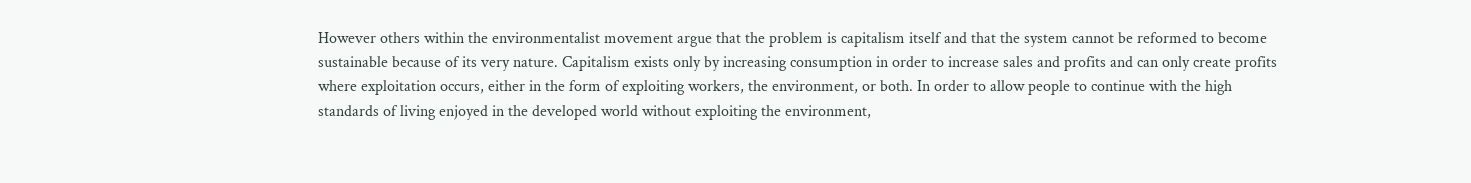However others within the environmentalist movement argue that the problem is capitalism itself and that the system cannot be reformed to become sustainable because of its very nature. Capitalism exists only by increasing consumption in order to increase sales and profits and can only create profits where exploitation occurs, either in the form of exploiting workers, the environment, or both. In order to allow people to continue with the high standards of living enjoyed in the developed world without exploiting the environment,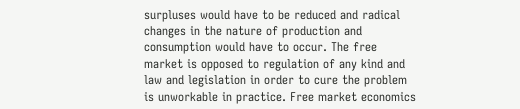surpluses would have to be reduced and radical changes in the nature of production and consumption would have to occur. The free market is opposed to regulation of any kind and law and legislation in order to cure the problem is unworkable in practice. Free market economics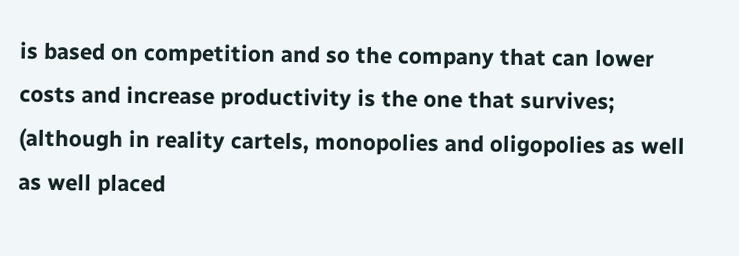is based on competition and so the company that can lower costs and increase productivity is the one that survives; (although in reality cartels, monopolies and oligopolies as well as well placed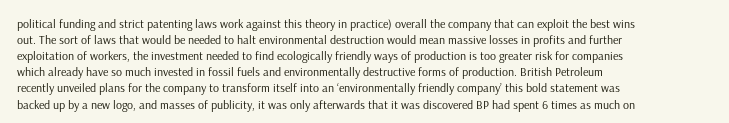political funding and strict patenting laws work against this theory in practice) overall the company that can exploit the best wins out. The sort of laws that would be needed to halt environmental destruction would mean massive losses in profits and further exploitation of workers, the investment needed to find ecologically friendly ways of production is too greater risk for companies which already have so much invested in fossil fuels and environmentally destructive forms of production. British Petroleum recently unveiled plans for the company to transform itself into an ‘environmentally friendly company’ this bold statement was backed up by a new logo, and masses of publicity, it was only afterwards that it was discovered BP had spent 6 times as much on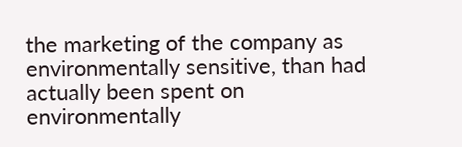the marketing of the company as environmentally sensitive, than had actually been spent on environmentally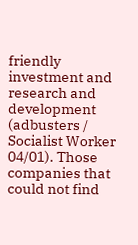friendly investment and research and development (adbusters / Socialist Worker 04/01). Those companies that could not find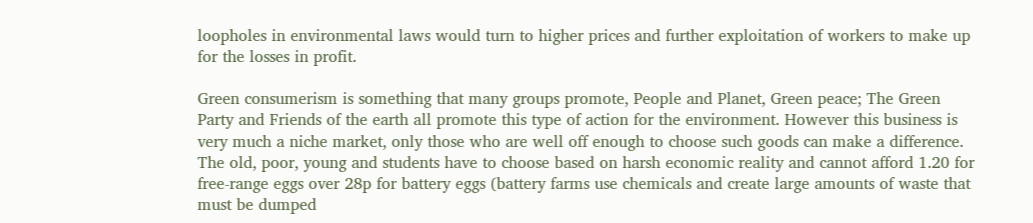loopholes in environmental laws would turn to higher prices and further exploitation of workers to make up for the losses in profit.

Green consumerism is something that many groups promote, People and Planet, Green peace; The Green Party and Friends of the earth all promote this type of action for the environment. However this business is very much a niche market, only those who are well off enough to choose such goods can make a difference. The old, poor, young and students have to choose based on harsh economic reality and cannot afford 1.20 for free-range eggs over 28p for battery eggs (battery farms use chemicals and create large amounts of waste that must be dumped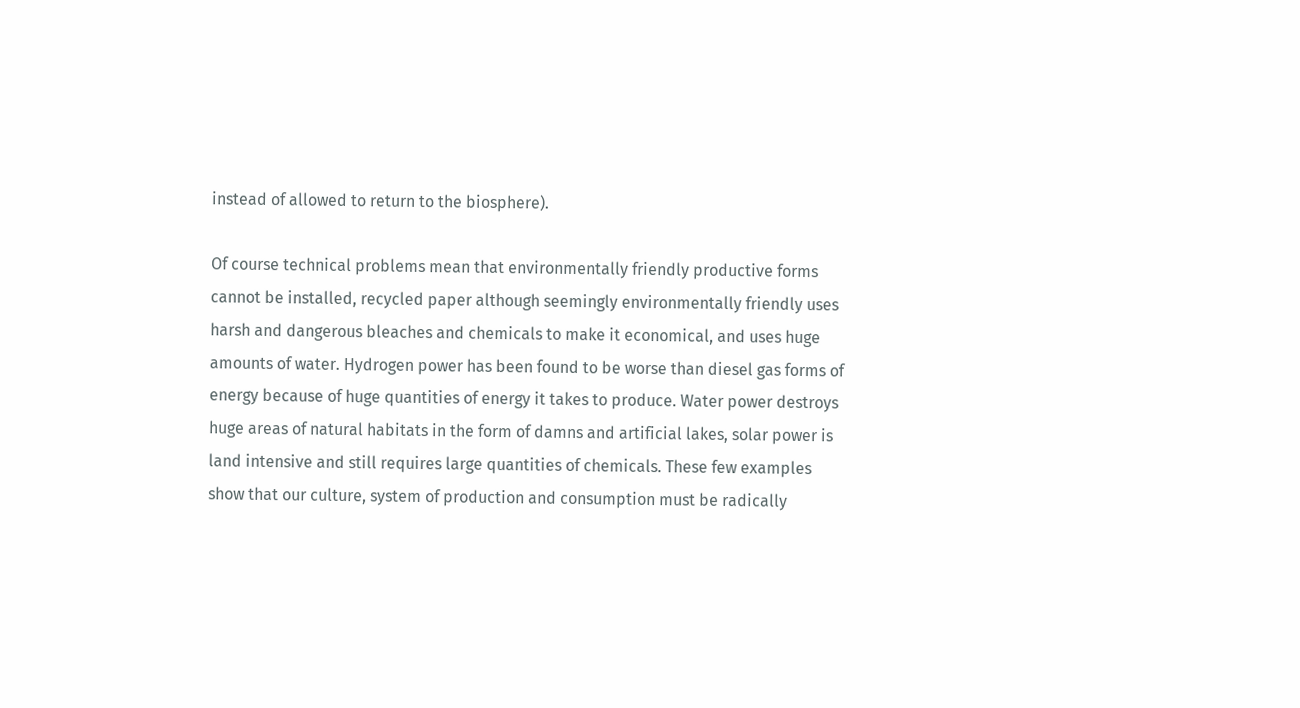instead of allowed to return to the biosphere).

Of course technical problems mean that environmentally friendly productive forms cannot be installed, recycled paper although seemingly environmentally friendly uses harsh and dangerous bleaches and chemicals to make it economical, and uses huge amounts of water. Hydrogen power has been found to be worse than diesel gas forms of energy because of huge quantities of energy it takes to produce. Water power destroys huge areas of natural habitats in the form of damns and artificial lakes, solar power is land intensive and still requires large quantities of chemicals. These few examples show that our culture, system of production and consumption must be radically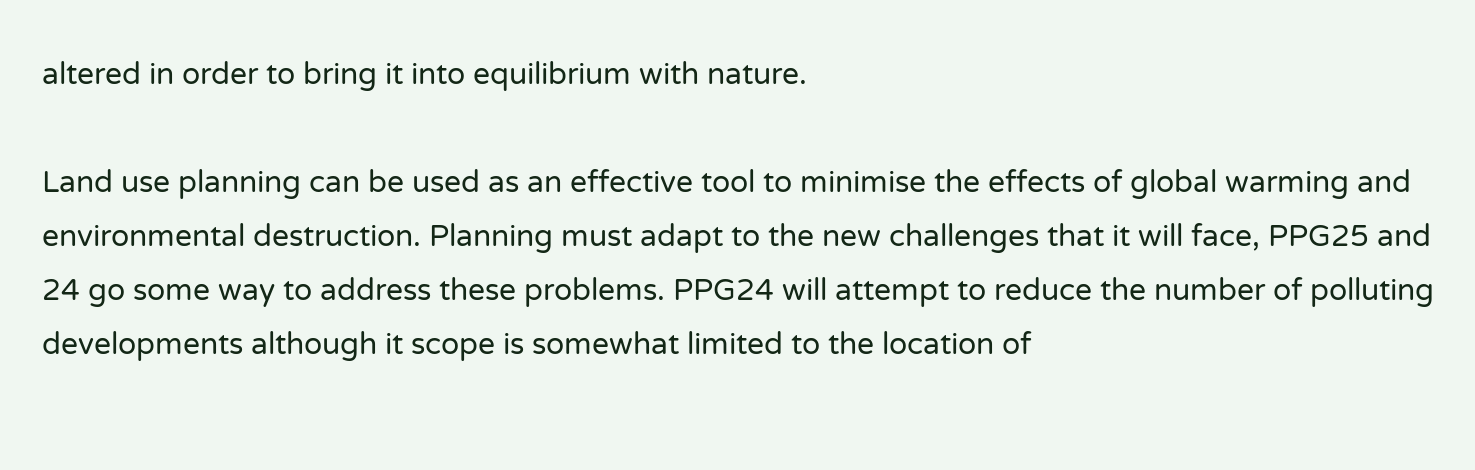altered in order to bring it into equilibrium with nature.

Land use planning can be used as an effective tool to minimise the effects of global warming and environmental destruction. Planning must adapt to the new challenges that it will face, PPG25 and 24 go some way to address these problems. PPG24 will attempt to reduce the number of polluting developments although it scope is somewhat limited to the location of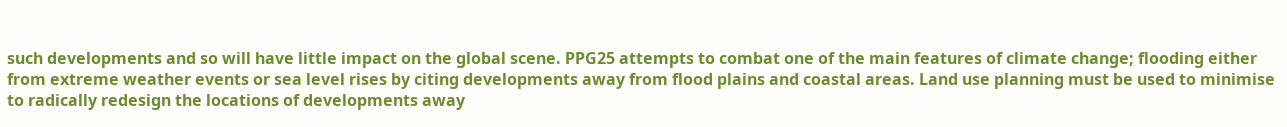such developments and so will have little impact on the global scene. PPG25 attempts to combat one of the main features of climate change; flooding either from extreme weather events or sea level rises by citing developments away from flood plains and coastal areas. Land use planning must be used to minimise to radically redesign the locations of developments away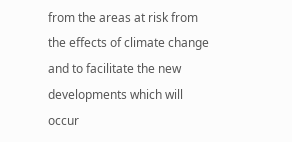from the areas at risk from the effects of climate change and to facilitate the new developments which will occur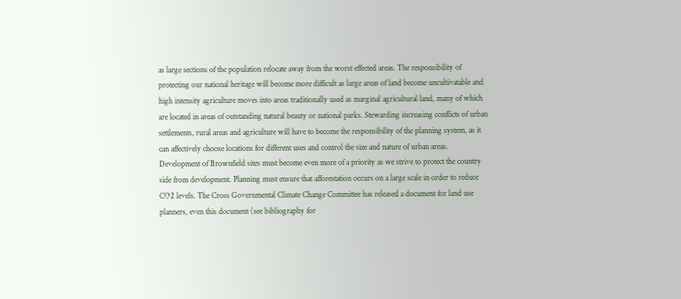as large sections of the population relocate away from the worst effected areas. The responsibility of protecting our national heritage will become more difficult as large areas of land become uncultivatable and high intensity agriculture moves into areas traditionally used as marginal agricultural land, many of which are located in areas of outstanding natural beauty or national parks. Stewarding increasing conflicts of urban settlements, rural areas and agriculture will have to become the responsibility of the planning system, as it can affectively choose locations for different uses and control the size and nature of urban areas. Development of Brownfield sites must become even more of a priority as we strive to protect the country side from development. Planning must ensure that afforestation occurs on a large scale in order to reduce CO2 levels. The Cross Governmental Climate Change Committee has released a document for land use planners, even this document (see bibliography for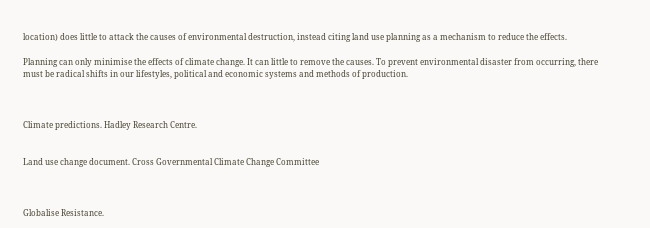location) does little to attack the causes of environmental destruction, instead citing land use planning as a mechanism to reduce the effects.

Planning can only minimise the effects of climate change. It can little to remove the causes. To prevent environmental disaster from occurring, there must be radical shifts in our lifestyles, political and economic systems and methods of production.



Climate predictions. Hadley Research Centre.


Land use change document. Cross Governmental Climate Change Committee



Globalise Resistance.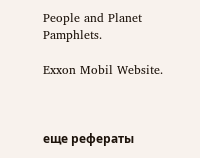People and Planet Pamphlets.

Exxon Mobil Website.



еще рефераты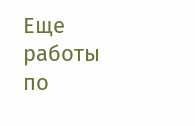Еще работы по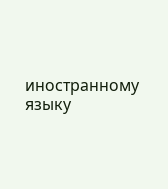иностранному языку